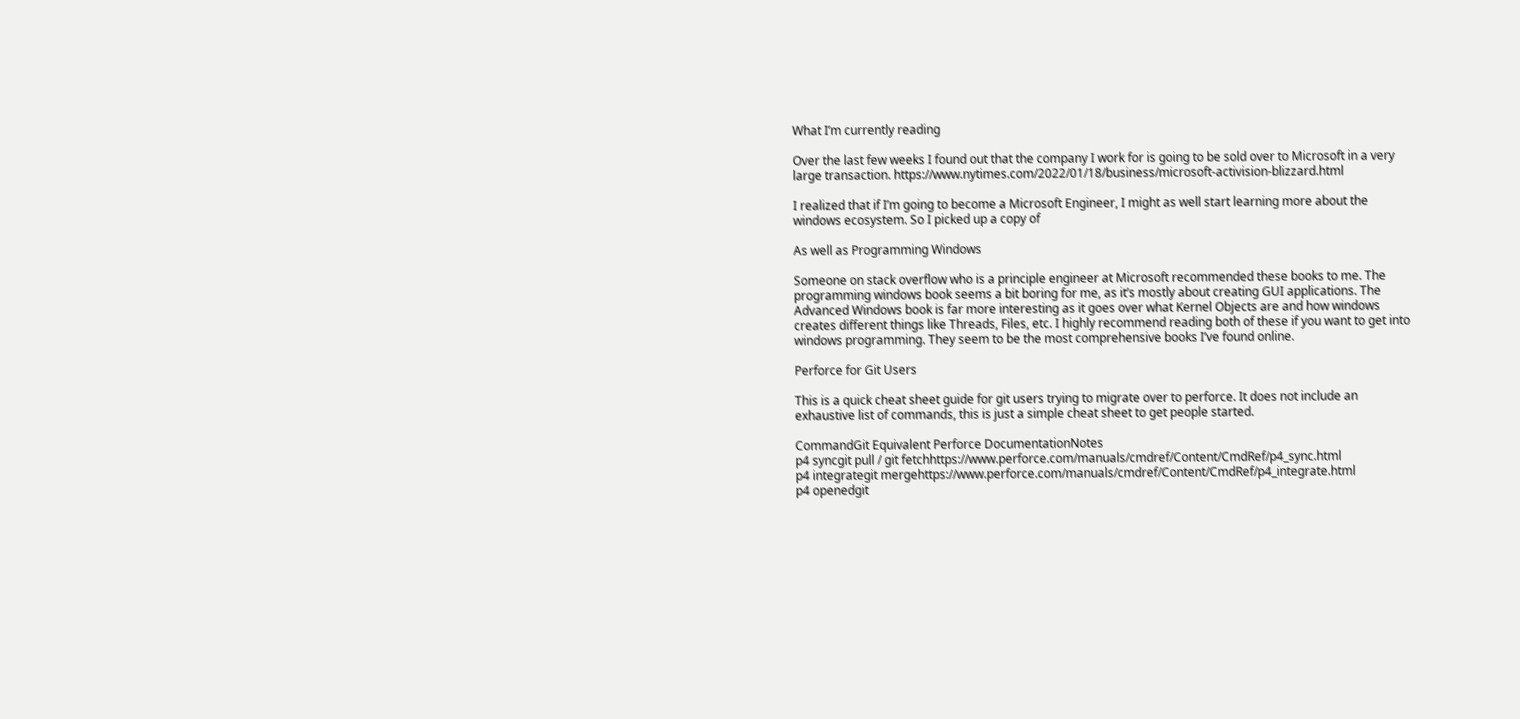What I’m currently reading

Over the last few weeks I found out that the company I work for is going to be sold over to Microsoft in a very large transaction. https://www.nytimes.com/2022/01/18/business/microsoft-activision-blizzard.html

I realized that if I’m going to become a Microsoft Engineer, I might as well start learning more about the windows ecosystem. So I picked up a copy of

As well as Programming Windows

Someone on stack overflow who is a principle engineer at Microsoft recommended these books to me. The programming windows book seems a bit boring for me, as it’s mostly about creating GUI applications. The Advanced Windows book is far more interesting as it goes over what Kernel Objects are and how windows creates different things like Threads, Files, etc. I highly recommend reading both of these if you want to get into windows programming. They seem to be the most comprehensive books I’ve found online.

Perforce for Git Users

This is a quick cheat sheet guide for git users trying to migrate over to perforce. It does not include an exhaustive list of commands, this is just a simple cheat sheet to get people started.

CommandGit Equivalent Perforce DocumentationNotes
p4 syncgit pull / git fetchhttps://www.perforce.com/manuals/cmdref/Content/CmdRef/p4_sync.html
p4 integrategit mergehttps://www.perforce.com/manuals/cmdref/Content/CmdRef/p4_integrate.html
p4 openedgit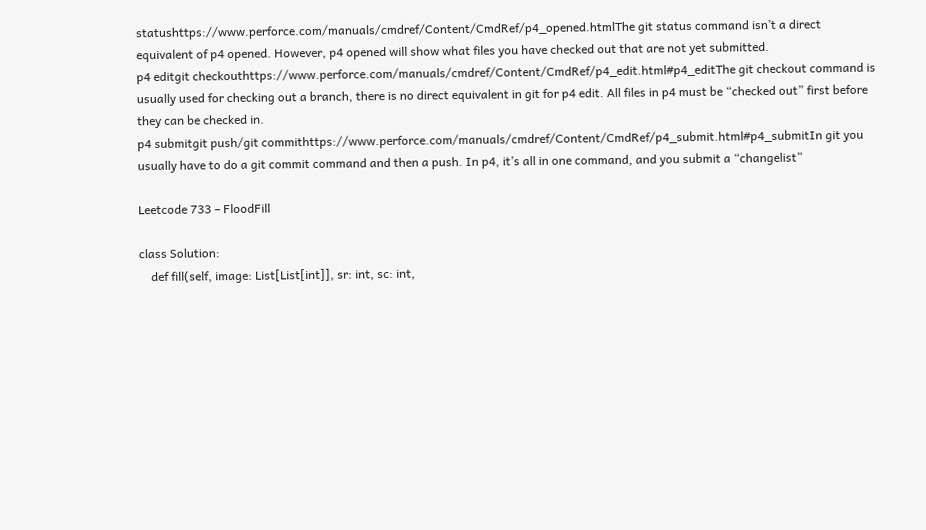statushttps://www.perforce.com/manuals/cmdref/Content/CmdRef/p4_opened.htmlThe git status command isn’t a direct equivalent of p4 opened. However, p4 opened will show what files you have checked out that are not yet submitted.
p4 editgit checkouthttps://www.perforce.com/manuals/cmdref/Content/CmdRef/p4_edit.html#p4_editThe git checkout command is usually used for checking out a branch, there is no direct equivalent in git for p4 edit. All files in p4 must be “checked out” first before they can be checked in.
p4 submitgit push/git commithttps://www.perforce.com/manuals/cmdref/Content/CmdRef/p4_submit.html#p4_submitIn git you usually have to do a git commit command and then a push. In p4, it’s all in one command, and you submit a “changelist”

Leetcode 733 – FloodFill

class Solution:
    def fill(self, image: List[List[int]], sr: int, sc: int,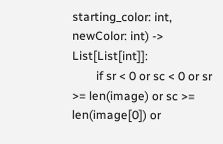starting_color: int, newColor: int) -> List[List[int]]:
        if sr < 0 or sc < 0 or sr >= len(image) or sc >= len(image[0]) or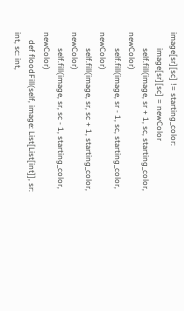image[sr][sc] != starting_color:
        image[sr][sc] = newColor
        self.fill(image, sr + 1, sc, starting_color, newColor)
        self.fill(image, sr - 1, sc, starting_color, newColor)
        self.fill(image, sr, sc + 1, starting_color, newColor)
        self.fill(image, sr, sc - 1, starting_color, newColor)
    def floodFill(self, image: List[List[int]], sr: int, sc: int,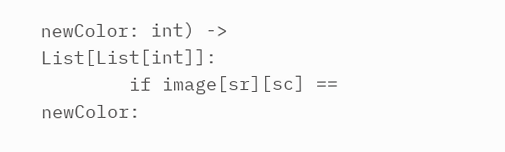newColor: int) -> List[List[int]]:
        if image[sr][sc] == newColor: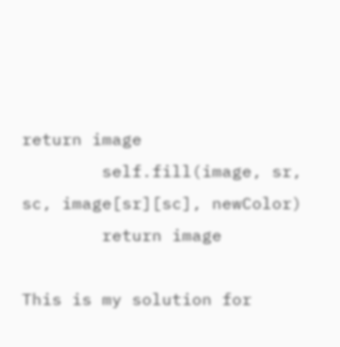return image
        self.fill(image, sr, sc, image[sr][sc], newColor)
        return image

This is my solution for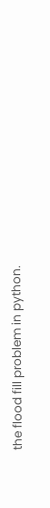the flood fill problem in python.